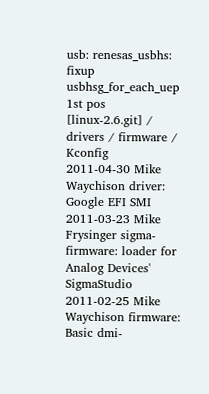usb: renesas_usbhs: fixup usbhsg_for_each_uep 1st pos
[linux-2.6.git] / drivers / firmware / Kconfig
2011-04-30 Mike Waychison driver: Google EFI SMI
2011-03-23 Mike Frysinger sigma-firmware: loader for Analog Devices' SigmaStudio
2011-02-25 Mike Waychison firmware: Basic dmi-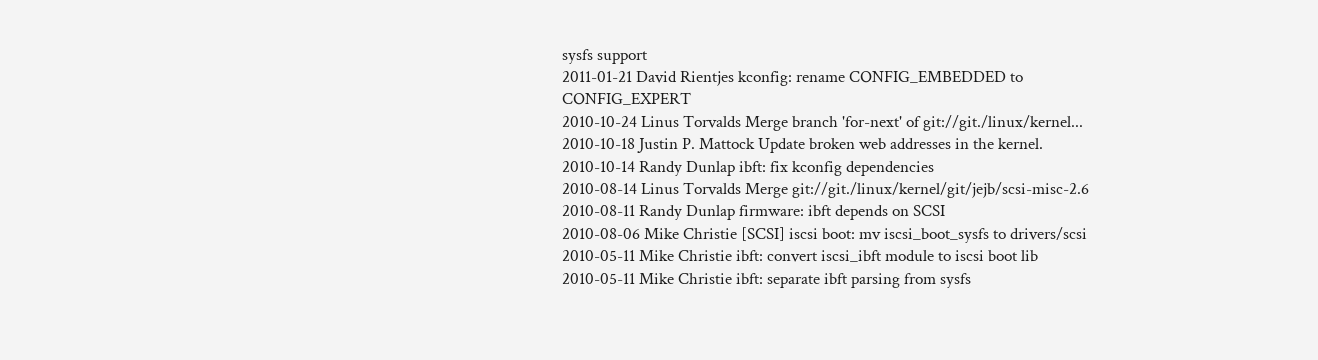sysfs support
2011-01-21 David Rientjes kconfig: rename CONFIG_EMBEDDED to CONFIG_EXPERT
2010-10-24 Linus Torvalds Merge branch 'for-next' of git://git./linux/kernel...
2010-10-18 Justin P. Mattock Update broken web addresses in the kernel.
2010-10-14 Randy Dunlap ibft: fix kconfig dependencies
2010-08-14 Linus Torvalds Merge git://git./linux/kernel/git/jejb/scsi-misc-2.6
2010-08-11 Randy Dunlap firmware: ibft depends on SCSI
2010-08-06 Mike Christie [SCSI] iscsi boot: mv iscsi_boot_sysfs to drivers/scsi
2010-05-11 Mike Christie ibft: convert iscsi_ibft module to iscsi boot lib
2010-05-11 Mike Christie ibft: separate ibft parsing from sysfs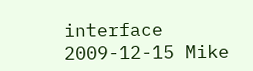interface
2009-12-15 Mike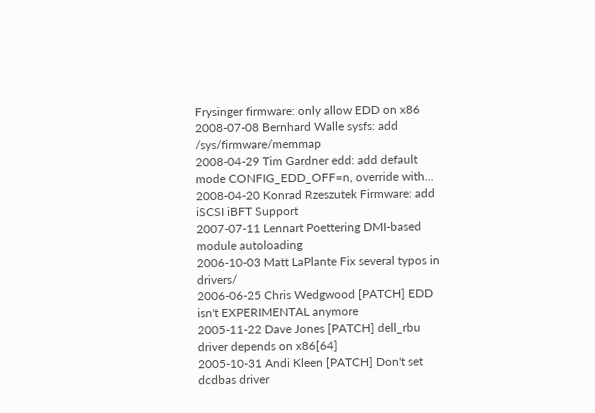Frysinger firmware: only allow EDD on x86
2008-07-08 Bernhard Walle sysfs: add /sys/firmware/memmap
2008-04-29 Tim Gardner edd: add default mode CONFIG_EDD_OFF=n, override with...
2008-04-20 Konrad Rzeszutek Firmware: add iSCSI iBFT Support
2007-07-11 Lennart Poettering DMI-based module autoloading
2006-10-03 Matt LaPlante Fix several typos in drivers/
2006-06-25 Chris Wedgwood [PATCH] EDD isn't EXPERIMENTAL anymore
2005-11-22 Dave Jones [PATCH] dell_rbu driver depends on x86[64]
2005-10-31 Andi Kleen [PATCH] Don't set dcdbas driver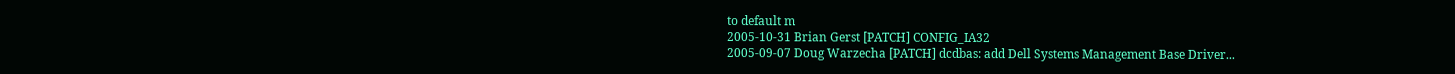to default m
2005-10-31 Brian Gerst [PATCH] CONFIG_IA32
2005-09-07 Doug Warzecha [PATCH] dcdbas: add Dell Systems Management Base Driver...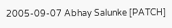2005-09-07 Abhay Salunke [PATCH]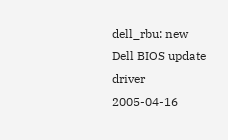dell_rbu: new Dell BIOS update driver
2005-04-16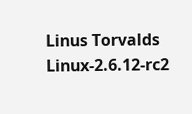Linus Torvalds Linux-2.6.12-rc2